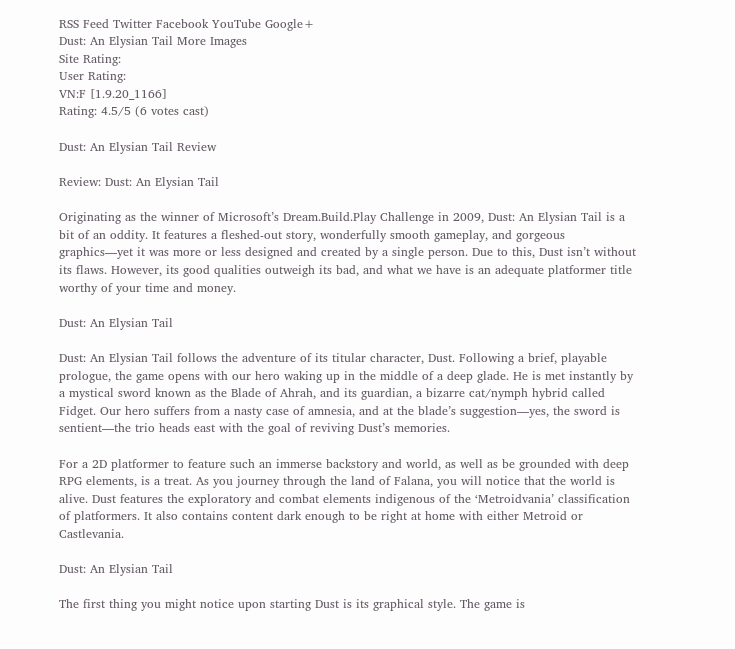RSS Feed Twitter Facebook YouTube Google+
Dust: An Elysian Tail More Images
Site Rating:
User Rating:
VN:F [1.9.20_1166]
Rating: 4.5/5 (6 votes cast)

Dust: An Elysian Tail Review

Review: Dust: An Elysian Tail

Originating as the winner of Microsoft’s Dream.Build.Play Challenge in 2009, Dust: An Elysian Tail is a bit of an oddity. It features a fleshed-out story, wonderfully smooth gameplay, and gorgeous graphics—yet it was more or less designed and created by a single person. Due to this, Dust isn’t without its flaws. However, its good qualities outweigh its bad, and what we have is an adequate platformer title worthy of your time and money.

Dust: An Elysian Tail

Dust: An Elysian Tail follows the adventure of its titular character, Dust. Following a brief, playable prologue, the game opens with our hero waking up in the middle of a deep glade. He is met instantly by a mystical sword known as the Blade of Ahrah, and its guardian, a bizarre cat/nymph hybrid called Fidget. Our hero suffers from a nasty case of amnesia, and at the blade’s suggestion—yes, the sword is sentient—the trio heads east with the goal of reviving Dust’s memories.

For a 2D platformer to feature such an immerse backstory and world, as well as be grounded with deep RPG elements, is a treat. As you journey through the land of Falana, you will notice that the world is alive. Dust features the exploratory and combat elements indigenous of the ‘Metroidvania’ classification of platformers. It also contains content dark enough to be right at home with either Metroid or Castlevania.

Dust: An Elysian Tail

The first thing you might notice upon starting Dust is its graphical style. The game is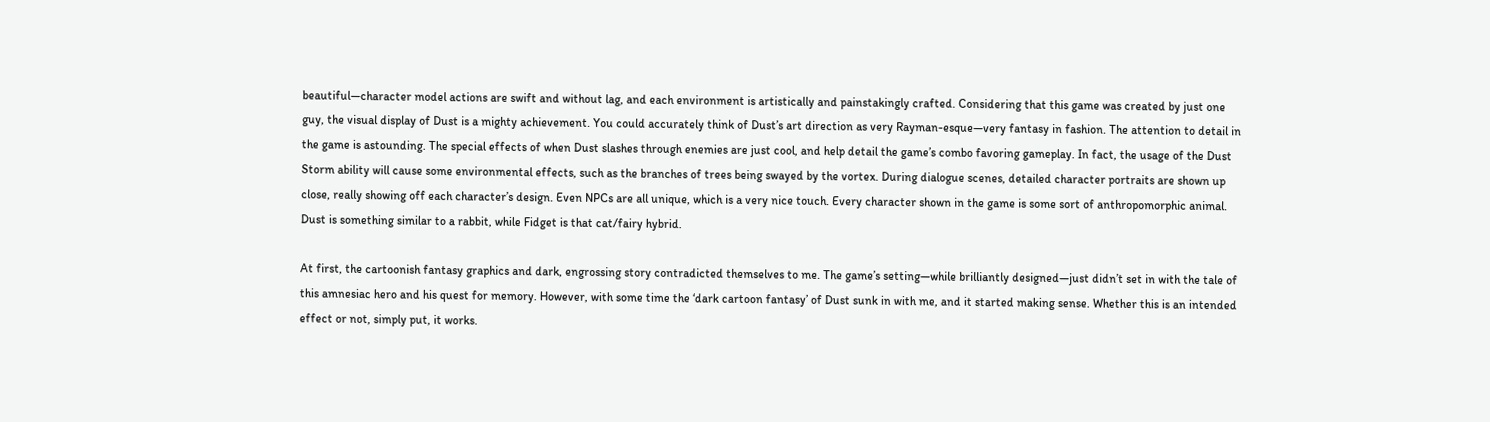beautiful—character model actions are swift and without lag, and each environment is artistically and painstakingly crafted. Considering that this game was created by just one guy, the visual display of Dust is a mighty achievement. You could accurately think of Dust’s art direction as very Rayman-esque—very fantasy in fashion. The attention to detail in the game is astounding. The special effects of when Dust slashes through enemies are just cool, and help detail the game’s combo favoring gameplay. In fact, the usage of the Dust Storm ability will cause some environmental effects, such as the branches of trees being swayed by the vortex. During dialogue scenes, detailed character portraits are shown up close, really showing off each character’s design. Even NPCs are all unique, which is a very nice touch. Every character shown in the game is some sort of anthropomorphic animal. Dust is something similar to a rabbit, while Fidget is that cat/fairy hybrid.

At first, the cartoonish fantasy graphics and dark, engrossing story contradicted themselves to me. The game’s setting—while brilliantly designed—just didn’t set in with the tale of this amnesiac hero and his quest for memory. However, with some time the ‘dark cartoon fantasy’ of Dust sunk in with me, and it started making sense. Whether this is an intended effect or not, simply put, it works.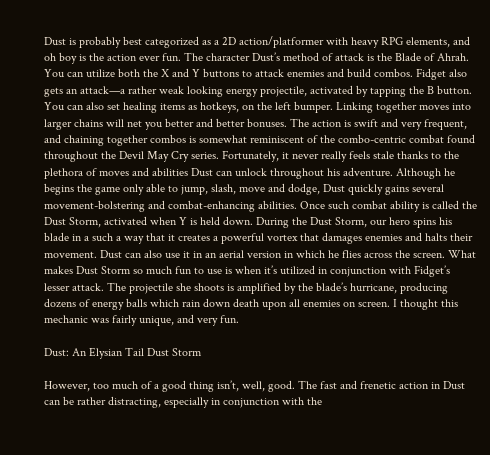Dust is probably best categorized as a 2D action/platformer with heavy RPG elements, and oh boy is the action ever fun. The character Dust’s method of attack is the Blade of Ahrah. You can utilize both the X and Y buttons to attack enemies and build combos. Fidget also gets an attack—a rather weak looking energy projectile, activated by tapping the B button. You can also set healing items as hotkeys, on the left bumper. Linking together moves into larger chains will net you better and better bonuses. The action is swift and very frequent, and chaining together combos is somewhat reminiscent of the combo-centric combat found throughout the Devil May Cry series. Fortunately, it never really feels stale thanks to the plethora of moves and abilities Dust can unlock throughout his adventure. Although he begins the game only able to jump, slash, move and dodge, Dust quickly gains several movement-bolstering and combat-enhancing abilities. Once such combat ability is called the Dust Storm, activated when Y is held down. During the Dust Storm, our hero spins his blade in a such a way that it creates a powerful vortex that damages enemies and halts their movement. Dust can also use it in an aerial version in which he flies across the screen. What makes Dust Storm so much fun to use is when it’s utilized in conjunction with Fidget’s lesser attack. The projectile she shoots is amplified by the blade’s hurricane, producing dozens of energy balls which rain down death upon all enemies on screen. I thought this mechanic was fairly unique, and very fun.

Dust: An Elysian Tail Dust Storm

However, too much of a good thing isn’t, well, good. The fast and frenetic action in Dust can be rather distracting, especially in conjunction with the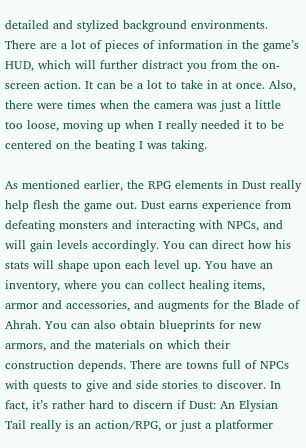detailed and stylized background environments. There are a lot of pieces of information in the game’s HUD, which will further distract you from the on-screen action. It can be a lot to take in at once. Also, there were times when the camera was just a little too loose, moving up when I really needed it to be centered on the beating I was taking.

As mentioned earlier, the RPG elements in Dust really help flesh the game out. Dust earns experience from defeating monsters and interacting with NPCs, and will gain levels accordingly. You can direct how his stats will shape upon each level up. You have an inventory, where you can collect healing items, armor and accessories, and augments for the Blade of Ahrah. You can also obtain blueprints for new armors, and the materials on which their construction depends. There are towns full of NPCs with quests to give and side stories to discover. In fact, it’s rather hard to discern if Dust: An Elysian Tail really is an action/RPG, or just a platformer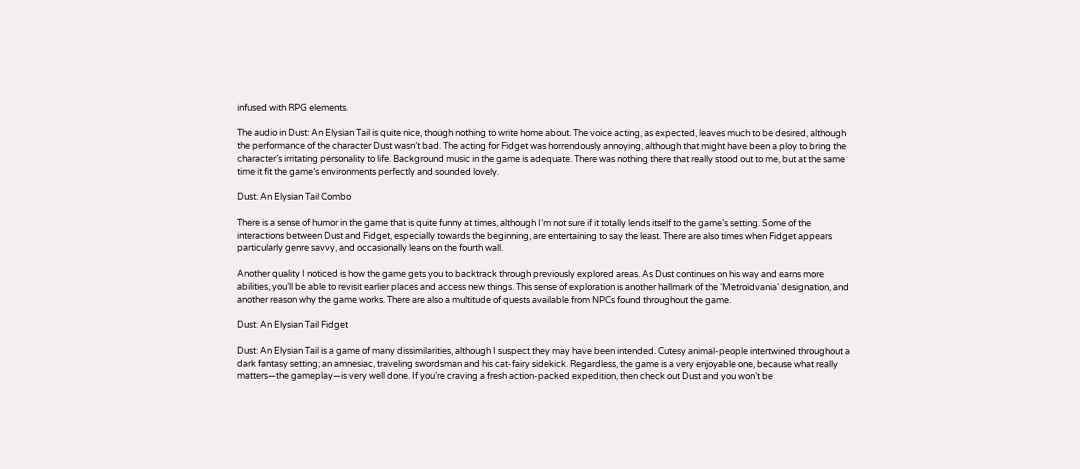infused with RPG elements.

The audio in Dust: An Elysian Tail is quite nice, though nothing to write home about. The voice acting, as expected, leaves much to be desired, although the performance of the character Dust wasn’t bad. The acting for Fidget was horrendously annoying, although that might have been a ploy to bring the character’s irritating personality to life. Background music in the game is adequate. There was nothing there that really stood out to me, but at the same time it fit the game’s environments perfectly and sounded lovely.

Dust: An Elysian Tail Combo

There is a sense of humor in the game that is quite funny at times, although I’m not sure if it totally lends itself to the game’s setting. Some of the interactions between Dust and Fidget, especially towards the beginning, are entertaining to say the least. There are also times when Fidget appears particularly genre savvy, and occasionally leans on the fourth wall.

Another quality I noticed is how the game gets you to backtrack through previously explored areas. As Dust continues on his way and earns more abilities, you’ll be able to revisit earlier places and access new things. This sense of exploration is another hallmark of the ‘Metroidvania’ designation, and another reason why the game works. There are also a multitude of quests available from NPCs found throughout the game.

Dust: An Elysian Tail Fidget

Dust: An Elysian Tail is a game of many dissimilarities, although I suspect they may have been intended. Cutesy animal-people intertwined throughout a dark fantasy setting; an amnesiac, traveling swordsman and his cat-fairy sidekick. Regardless, the game is a very enjoyable one, because what really matters—the gameplay—is very well done. If you’re craving a fresh action-packed expedition, then check out Dust and you won’t be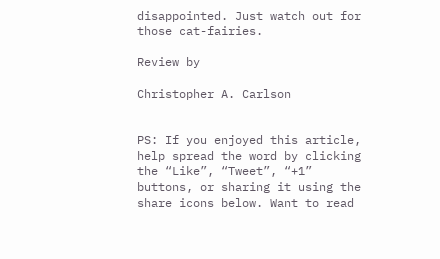disappointed. Just watch out for those cat-fairies.

Review by

Christopher A. Carlson


PS: If you enjoyed this article, help spread the word by clicking the “Like”, “Tweet”, “+1” buttons, or sharing it using the share icons below. Want to read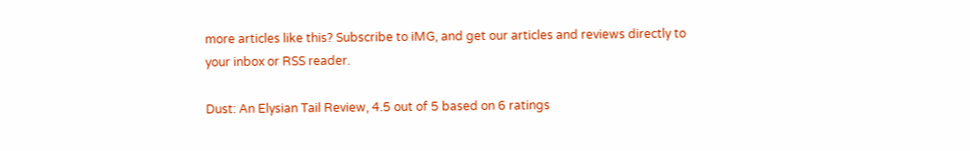more articles like this? Subscribe to iMG, and get our articles and reviews directly to your inbox or RSS reader.

Dust: An Elysian Tail Review, 4.5 out of 5 based on 6 ratings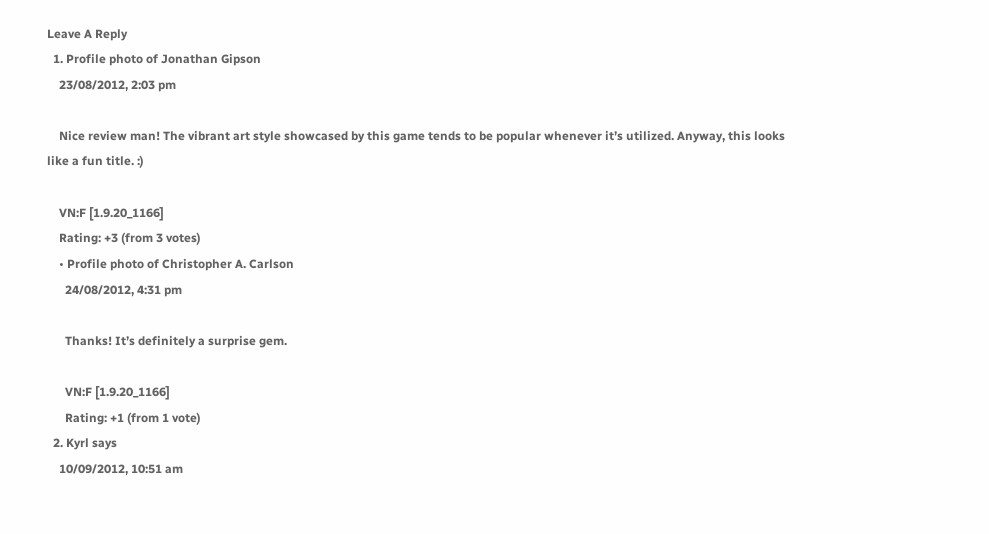Leave A Reply
  1. Profile photo of Jonathan Gipson
    23/08/2012, 2:03 pm

    Nice review man! The vibrant art style showcased by this game tends to be popular whenever it’s utilized. Anyway, this looks like a fun title. :)

    VN:F [1.9.20_1166]
    Rating: +3 (from 3 votes)
    • Profile photo of Christopher A. Carlson
      24/08/2012, 4:31 pm

      Thanks! It’s definitely a surprise gem.

      VN:F [1.9.20_1166]
      Rating: +1 (from 1 vote)
  2. Kyrl says
    10/09/2012, 10:51 am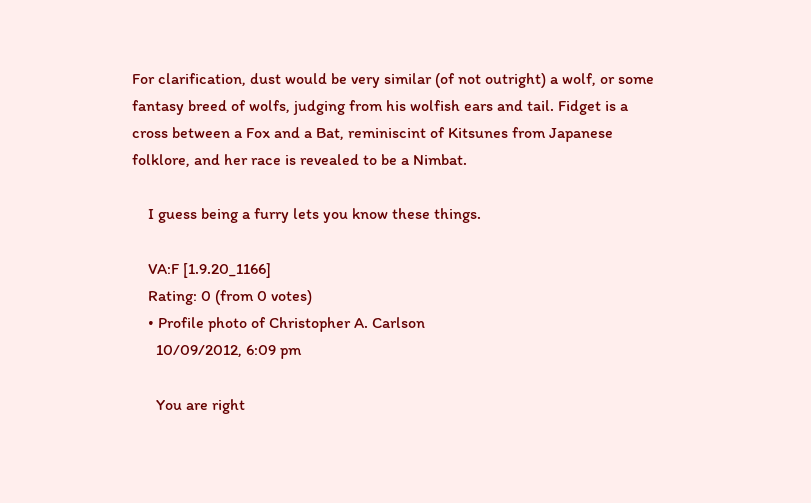For clarification, dust would be very similar (of not outright) a wolf, or some fantasy breed of wolfs, judging from his wolfish ears and tail. Fidget is a cross between a Fox and a Bat, reminiscint of Kitsunes from Japanese folklore, and her race is revealed to be a Nimbat.

    I guess being a furry lets you know these things.

    VA:F [1.9.20_1166]
    Rating: 0 (from 0 votes)
    • Profile photo of Christopher A. Carlson
      10/09/2012, 6:09 pm

      You are right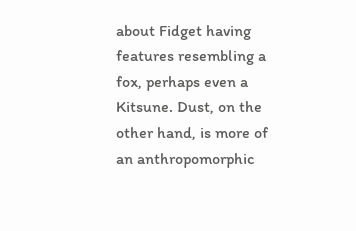about Fidget having features resembling a fox, perhaps even a Kitsune. Dust, on the other hand, is more of an anthropomorphic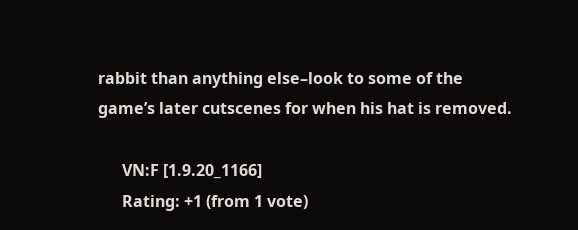rabbit than anything else–look to some of the game’s later cutscenes for when his hat is removed.

      VN:F [1.9.20_1166]
      Rating: +1 (from 1 vote)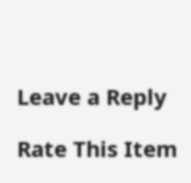Leave a Reply

Rate This Item